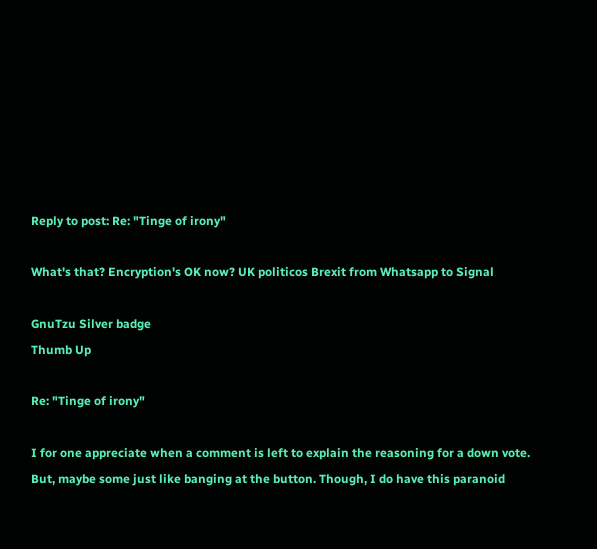Reply to post: Re: "Tinge of irony"

What's that? Encryption's OK now? UK politicos Brexit from Whatsapp to Signal

GnuTzu Silver badge
Thumb Up

Re: "Tinge of irony"

I for one appreciate when a comment is left to explain the reasoning for a down vote. But, maybe some just like banging at the button. Though, I do have this paranoid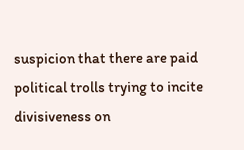suspicion that there are paid political trolls trying to incite divisiveness on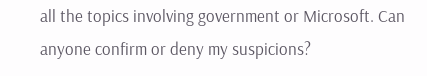all the topics involving government or Microsoft. Can anyone confirm or deny my suspicions?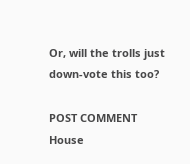Or, will the trolls just down-vote this too?

POST COMMENT House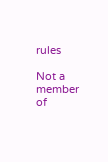rules

Not a member of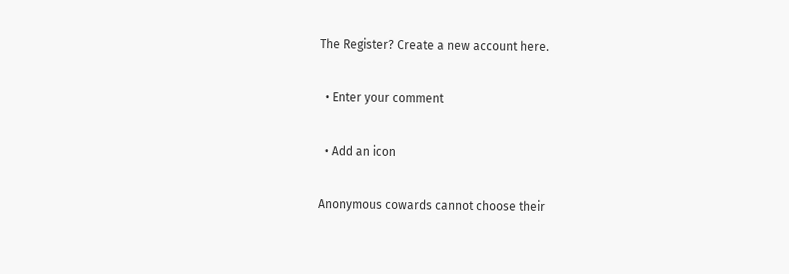The Register? Create a new account here.

  • Enter your comment

  • Add an icon

Anonymous cowards cannot choose their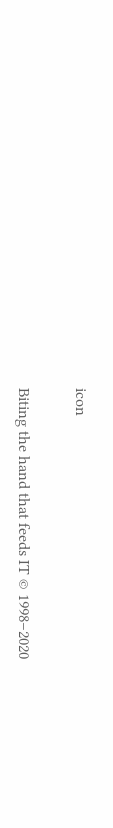icon


Biting the hand that feeds IT © 1998–2020